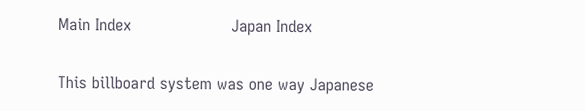Main Index                    Japan Index


This billboard system was one way Japanese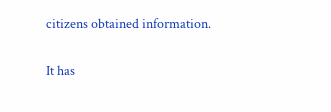citizens obtained information.

It has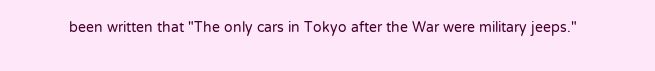been written that "The only cars in Tokyo after the War were military jeeps."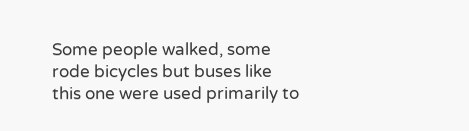Some people walked, some rode bicycles but buses like this one were used primarily to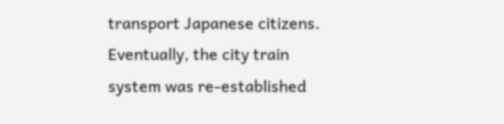transport Japanese citizens. Eventually, the city train system was re-established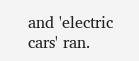and 'electric cars' ran.